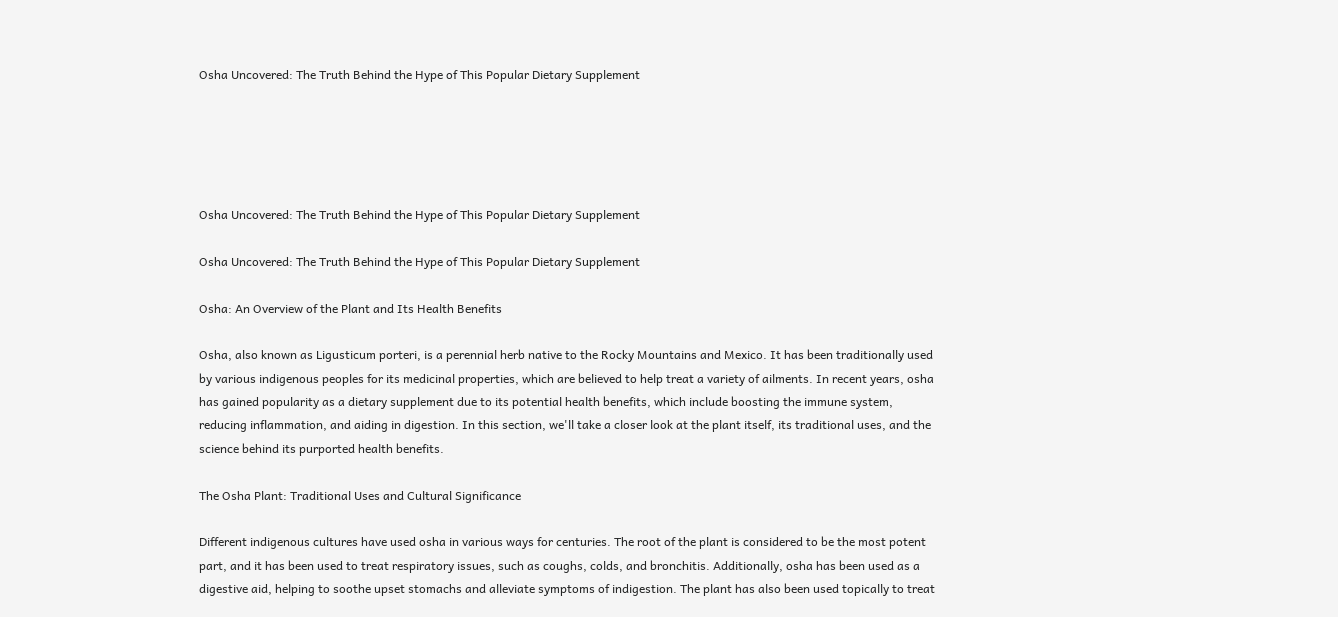Osha Uncovered: The Truth Behind the Hype of This Popular Dietary Supplement





Osha Uncovered: The Truth Behind the Hype of This Popular Dietary Supplement

Osha Uncovered: The Truth Behind the Hype of This Popular Dietary Supplement

Osha: An Overview of the Plant and Its Health Benefits

Osha, also known as Ligusticum porteri, is a perennial herb native to the Rocky Mountains and Mexico. It has been traditionally used by various indigenous peoples for its medicinal properties, which are believed to help treat a variety of ailments. In recent years, osha has gained popularity as a dietary supplement due to its potential health benefits, which include boosting the immune system, reducing inflammation, and aiding in digestion. In this section, we'll take a closer look at the plant itself, its traditional uses, and the science behind its purported health benefits.

The Osha Plant: Traditional Uses and Cultural Significance

Different indigenous cultures have used osha in various ways for centuries. The root of the plant is considered to be the most potent part, and it has been used to treat respiratory issues, such as coughs, colds, and bronchitis. Additionally, osha has been used as a digestive aid, helping to soothe upset stomachs and alleviate symptoms of indigestion. The plant has also been used topically to treat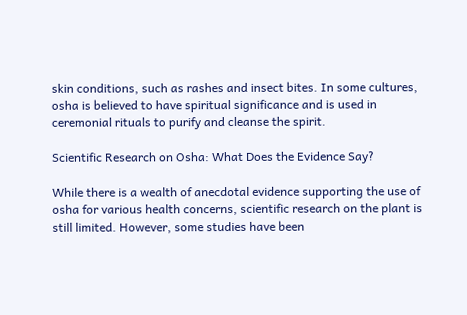skin conditions, such as rashes and insect bites. In some cultures, osha is believed to have spiritual significance and is used in ceremonial rituals to purify and cleanse the spirit.

Scientific Research on Osha: What Does the Evidence Say?

While there is a wealth of anecdotal evidence supporting the use of osha for various health concerns, scientific research on the plant is still limited. However, some studies have been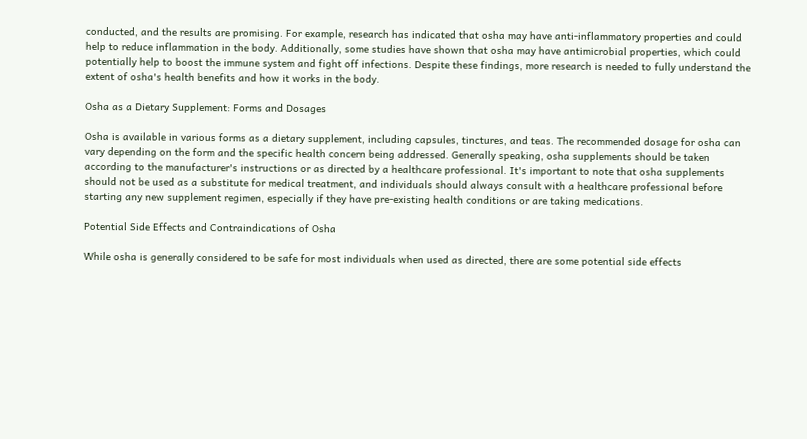conducted, and the results are promising. For example, research has indicated that osha may have anti-inflammatory properties and could help to reduce inflammation in the body. Additionally, some studies have shown that osha may have antimicrobial properties, which could potentially help to boost the immune system and fight off infections. Despite these findings, more research is needed to fully understand the extent of osha's health benefits and how it works in the body.

Osha as a Dietary Supplement: Forms and Dosages

Osha is available in various forms as a dietary supplement, including capsules, tinctures, and teas. The recommended dosage for osha can vary depending on the form and the specific health concern being addressed. Generally speaking, osha supplements should be taken according to the manufacturer's instructions or as directed by a healthcare professional. It's important to note that osha supplements should not be used as a substitute for medical treatment, and individuals should always consult with a healthcare professional before starting any new supplement regimen, especially if they have pre-existing health conditions or are taking medications.

Potential Side Effects and Contraindications of Osha

While osha is generally considered to be safe for most individuals when used as directed, there are some potential side effects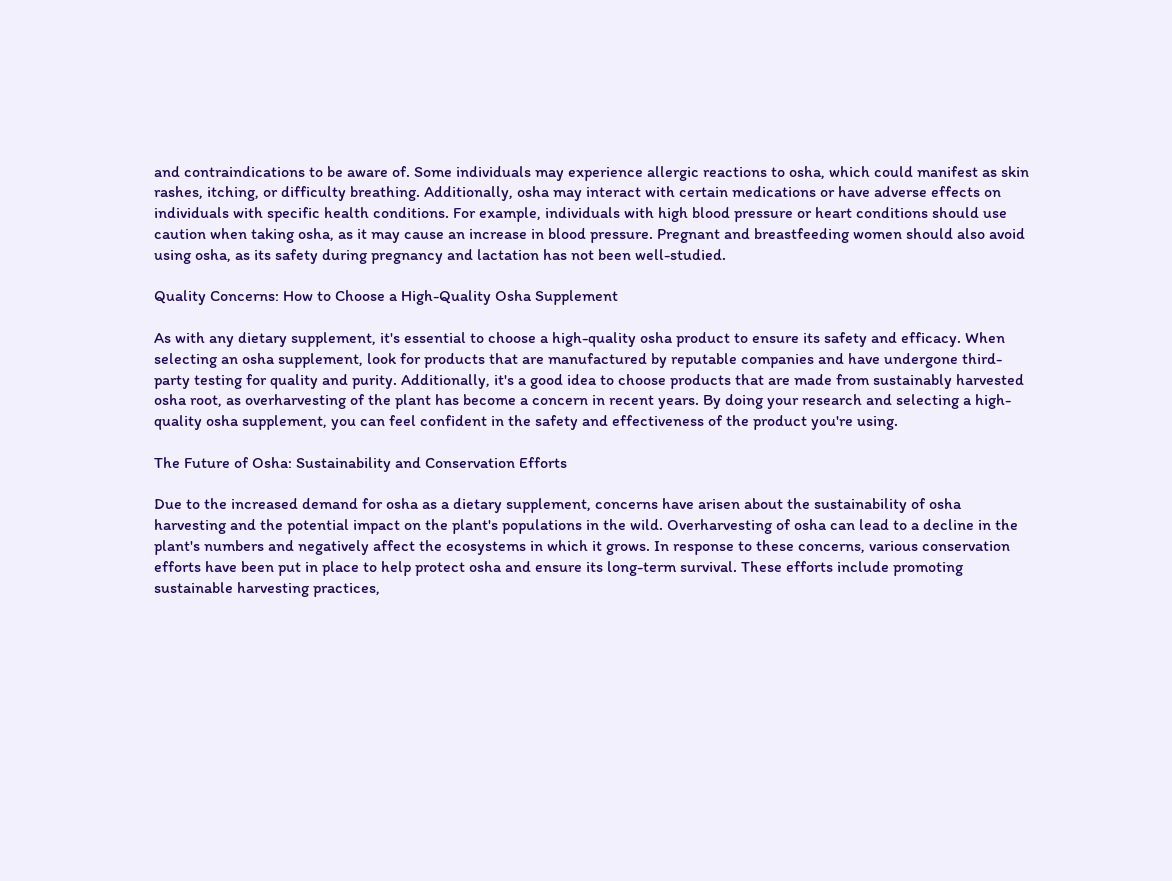and contraindications to be aware of. Some individuals may experience allergic reactions to osha, which could manifest as skin rashes, itching, or difficulty breathing. Additionally, osha may interact with certain medications or have adverse effects on individuals with specific health conditions. For example, individuals with high blood pressure or heart conditions should use caution when taking osha, as it may cause an increase in blood pressure. Pregnant and breastfeeding women should also avoid using osha, as its safety during pregnancy and lactation has not been well-studied.

Quality Concerns: How to Choose a High-Quality Osha Supplement

As with any dietary supplement, it's essential to choose a high-quality osha product to ensure its safety and efficacy. When selecting an osha supplement, look for products that are manufactured by reputable companies and have undergone third-party testing for quality and purity. Additionally, it's a good idea to choose products that are made from sustainably harvested osha root, as overharvesting of the plant has become a concern in recent years. By doing your research and selecting a high-quality osha supplement, you can feel confident in the safety and effectiveness of the product you're using.

The Future of Osha: Sustainability and Conservation Efforts

Due to the increased demand for osha as a dietary supplement, concerns have arisen about the sustainability of osha harvesting and the potential impact on the plant's populations in the wild. Overharvesting of osha can lead to a decline in the plant's numbers and negatively affect the ecosystems in which it grows. In response to these concerns, various conservation efforts have been put in place to help protect osha and ensure its long-term survival. These efforts include promoting sustainable harvesting practices,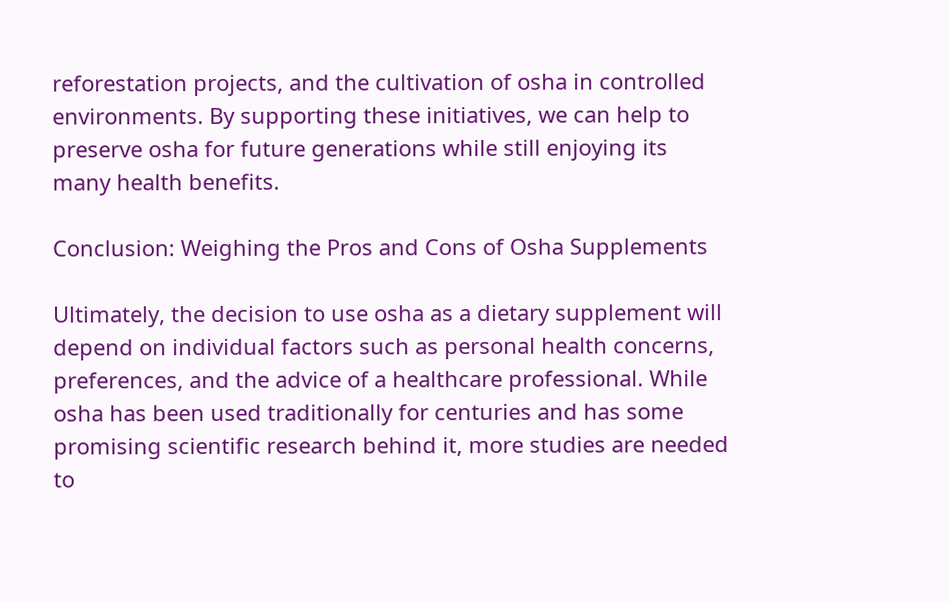reforestation projects, and the cultivation of osha in controlled environments. By supporting these initiatives, we can help to preserve osha for future generations while still enjoying its many health benefits.

Conclusion: Weighing the Pros and Cons of Osha Supplements

Ultimately, the decision to use osha as a dietary supplement will depend on individual factors such as personal health concerns, preferences, and the advice of a healthcare professional. While osha has been used traditionally for centuries and has some promising scientific research behind it, more studies are needed to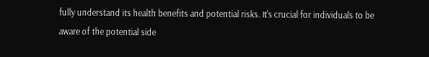fully understand its health benefits and potential risks. It's crucial for individuals to be aware of the potential side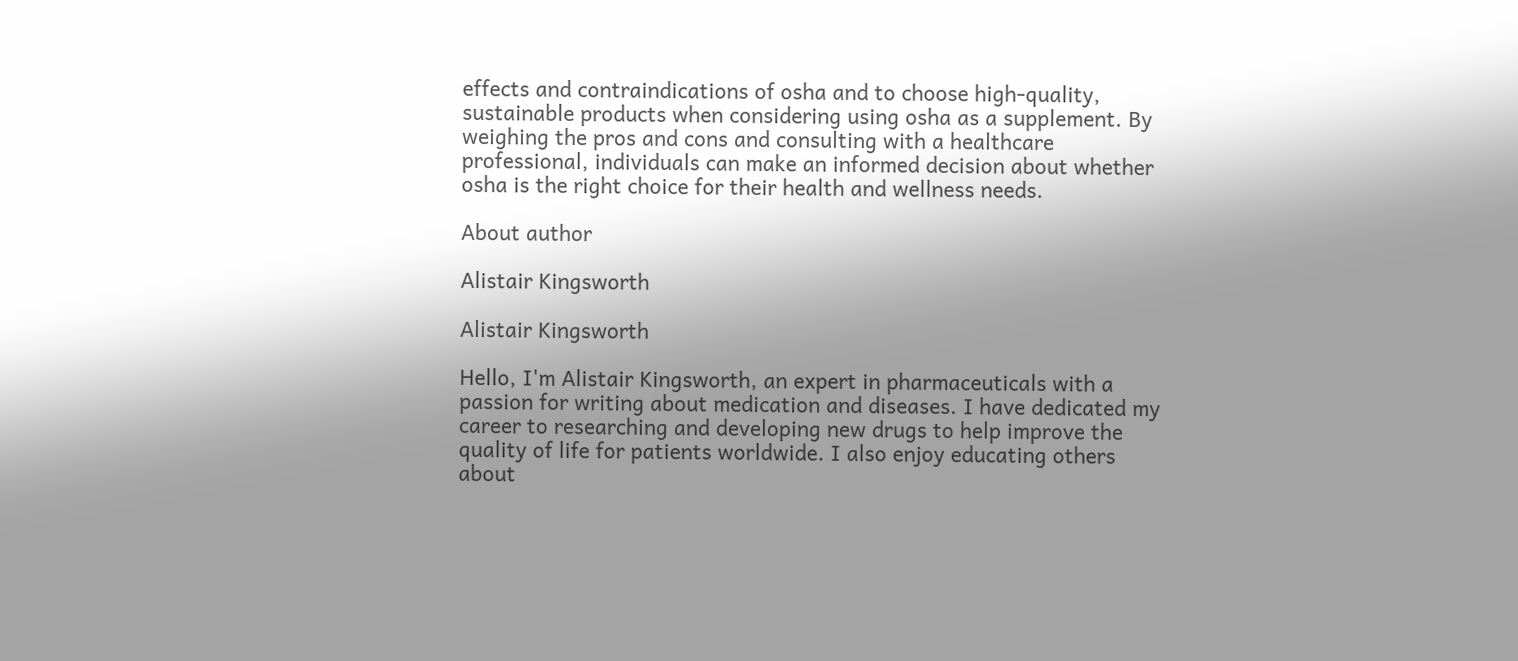effects and contraindications of osha and to choose high-quality, sustainable products when considering using osha as a supplement. By weighing the pros and cons and consulting with a healthcare professional, individuals can make an informed decision about whether osha is the right choice for their health and wellness needs.

About author

Alistair Kingsworth

Alistair Kingsworth

Hello, I'm Alistair Kingsworth, an expert in pharmaceuticals with a passion for writing about medication and diseases. I have dedicated my career to researching and developing new drugs to help improve the quality of life for patients worldwide. I also enjoy educating others about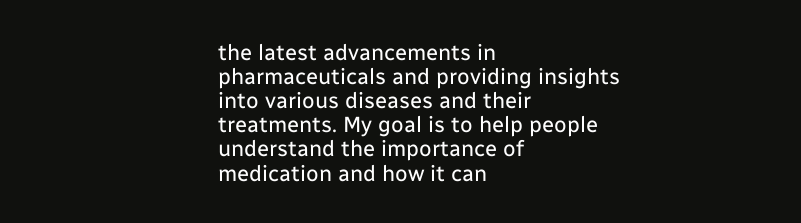the latest advancements in pharmaceuticals and providing insights into various diseases and their treatments. My goal is to help people understand the importance of medication and how it can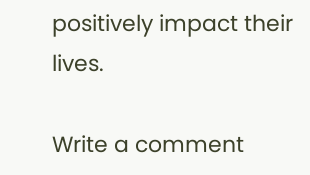positively impact their lives.

Write a comment